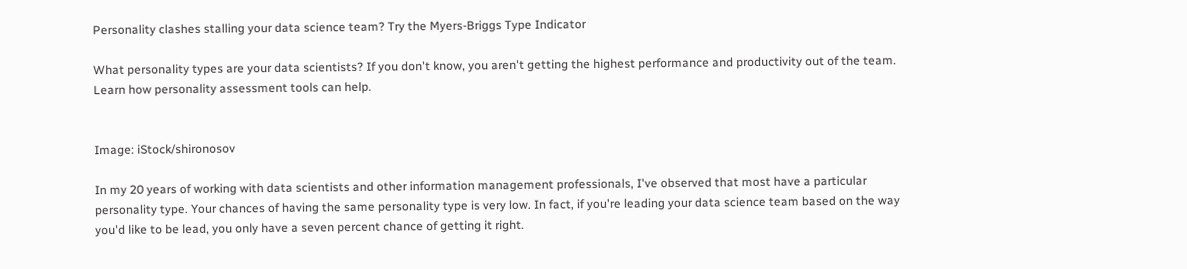Personality clashes stalling your data science team? Try the Myers-Briggs Type Indicator

What personality types are your data scientists? If you don't know, you aren't getting the highest performance and productivity out of the team. Learn how personality assessment tools can help.


Image: iStock/shironosov

In my 20 years of working with data scientists and other information management professionals, I've observed that most have a particular personality type. Your chances of having the same personality type is very low. In fact, if you're leading your data science team based on the way you'd like to be lead, you only have a seven percent chance of getting it right.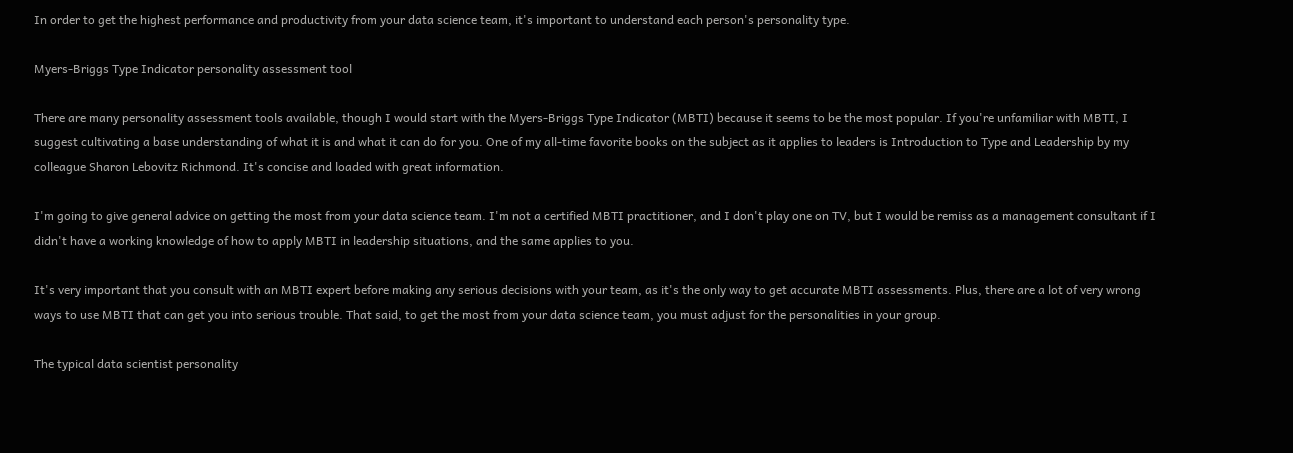In order to get the highest performance and productivity from your data science team, it's important to understand each person's personality type.

Myers-Briggs Type Indicator personality assessment tool

There are many personality assessment tools available, though I would start with the Myers-Briggs Type Indicator (MBTI) because it seems to be the most popular. If you're unfamiliar with MBTI, I suggest cultivating a base understanding of what it is and what it can do for you. One of my all-time favorite books on the subject as it applies to leaders is Introduction to Type and Leadership by my colleague Sharon Lebovitz Richmond. It's concise and loaded with great information.

I'm going to give general advice on getting the most from your data science team. I'm not a certified MBTI practitioner, and I don't play one on TV, but I would be remiss as a management consultant if I didn't have a working knowledge of how to apply MBTI in leadership situations, and the same applies to you.

It's very important that you consult with an MBTI expert before making any serious decisions with your team, as it's the only way to get accurate MBTI assessments. Plus, there are a lot of very wrong ways to use MBTI that can get you into serious trouble. That said, to get the most from your data science team, you must adjust for the personalities in your group.

The typical data scientist personality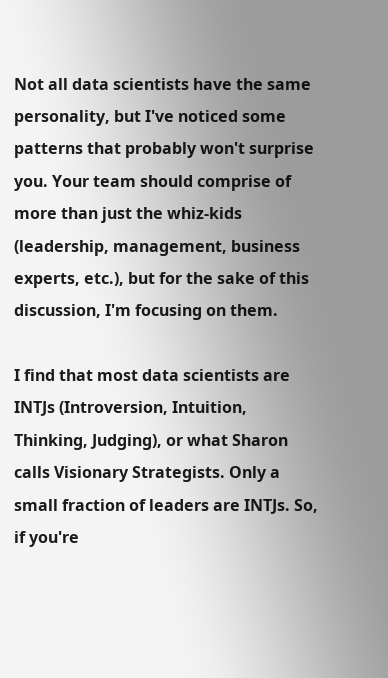Not all data scientists have the same personality, but I've noticed some patterns that probably won't surprise you. Your team should comprise of more than just the whiz-kids (leadership, management, business experts, etc.), but for the sake of this discussion, I'm focusing on them.

I find that most data scientists are INTJs (Introversion, Intuition, Thinking, Judging), or what Sharon calls Visionary Strategists. Only a small fraction of leaders are INTJs. So, if you're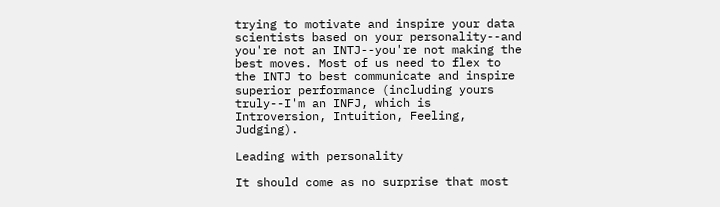trying to motivate and inspire your data scientists based on your personality--and you're not an INTJ--you're not making the best moves. Most of us need to flex to the INTJ to best communicate and inspire superior performance (including yours truly--I'm an INFJ, which is Introversion, Intuition, Feeling, Judging).

Leading with personality

It should come as no surprise that most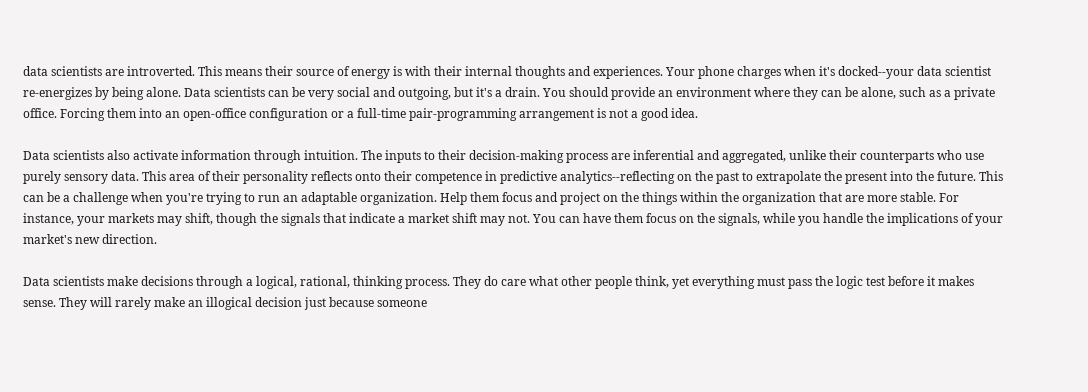data scientists are introverted. This means their source of energy is with their internal thoughts and experiences. Your phone charges when it's docked--your data scientist re-energizes by being alone. Data scientists can be very social and outgoing, but it's a drain. You should provide an environment where they can be alone, such as a private office. Forcing them into an open-office configuration or a full-time pair-programming arrangement is not a good idea.

Data scientists also activate information through intuition. The inputs to their decision-making process are inferential and aggregated, unlike their counterparts who use purely sensory data. This area of their personality reflects onto their competence in predictive analytics--reflecting on the past to extrapolate the present into the future. This can be a challenge when you're trying to run an adaptable organization. Help them focus and project on the things within the organization that are more stable. For instance, your markets may shift, though the signals that indicate a market shift may not. You can have them focus on the signals, while you handle the implications of your market's new direction.

Data scientists make decisions through a logical, rational, thinking process. They do care what other people think, yet everything must pass the logic test before it makes sense. They will rarely make an illogical decision just because someone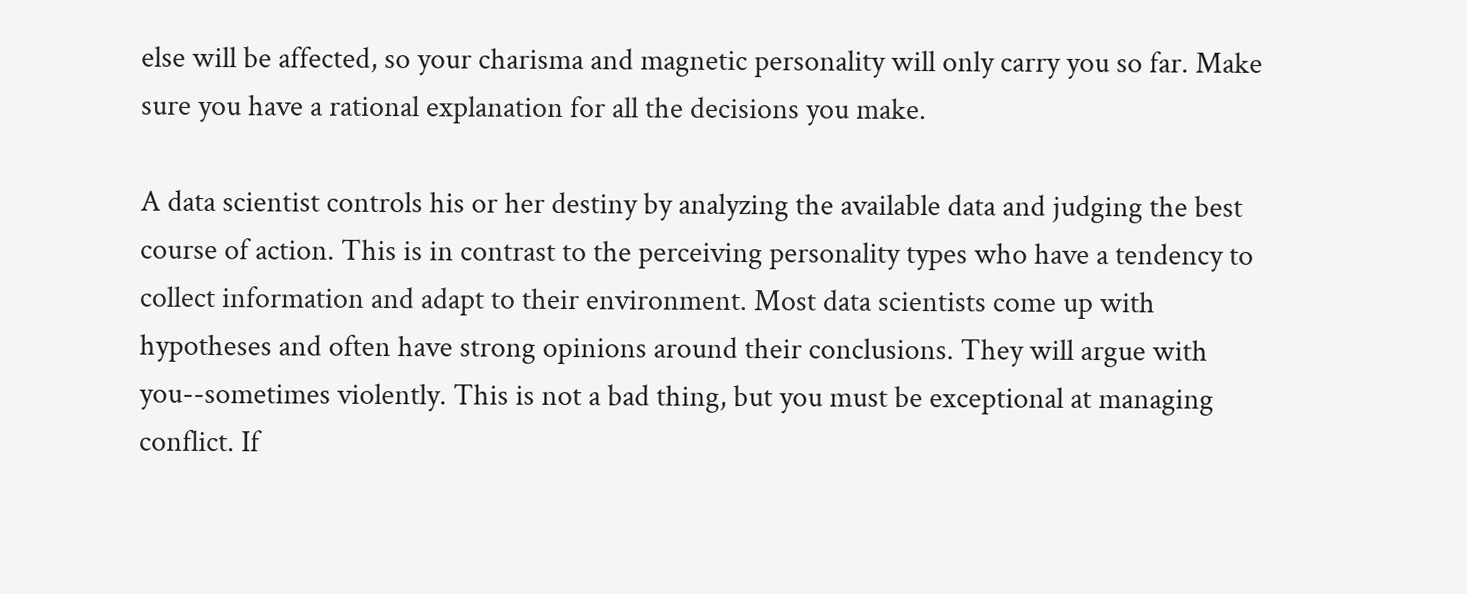else will be affected, so your charisma and magnetic personality will only carry you so far. Make sure you have a rational explanation for all the decisions you make.

A data scientist controls his or her destiny by analyzing the available data and judging the best course of action. This is in contrast to the perceiving personality types who have a tendency to collect information and adapt to their environment. Most data scientists come up with hypotheses and often have strong opinions around their conclusions. They will argue with you--sometimes violently. This is not a bad thing, but you must be exceptional at managing conflict. If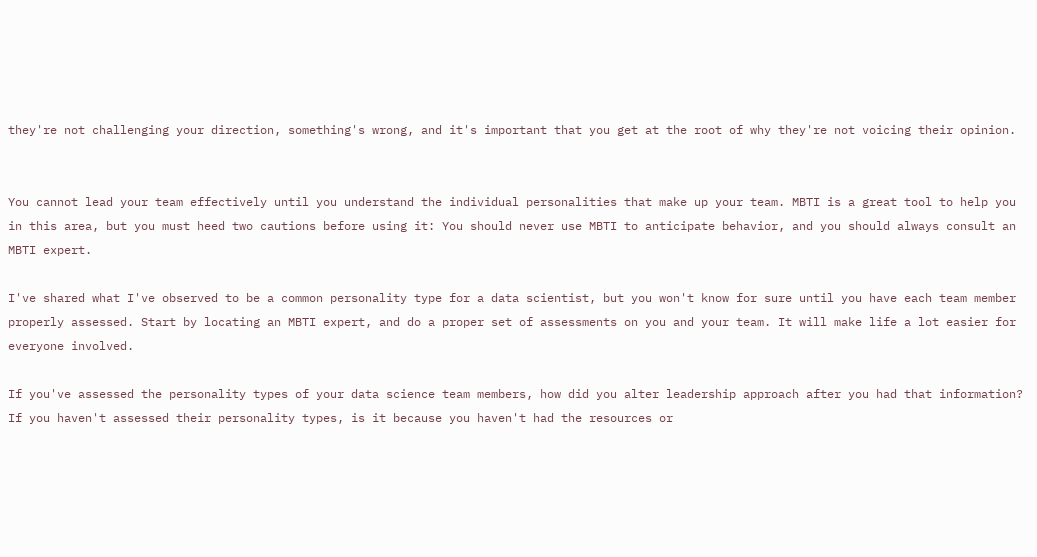they're not challenging your direction, something's wrong, and it's important that you get at the root of why they're not voicing their opinion.


You cannot lead your team effectively until you understand the individual personalities that make up your team. MBTI is a great tool to help you in this area, but you must heed two cautions before using it: You should never use MBTI to anticipate behavior, and you should always consult an MBTI expert.

I've shared what I've observed to be a common personality type for a data scientist, but you won't know for sure until you have each team member properly assessed. Start by locating an MBTI expert, and do a proper set of assessments on you and your team. It will make life a lot easier for everyone involved.

If you've assessed the personality types of your data science team members, how did you alter leadership approach after you had that information? If you haven't assessed their personality types, is it because you haven't had the resources or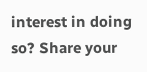interest in doing so? Share your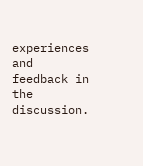experiences and feedback in the discussion.